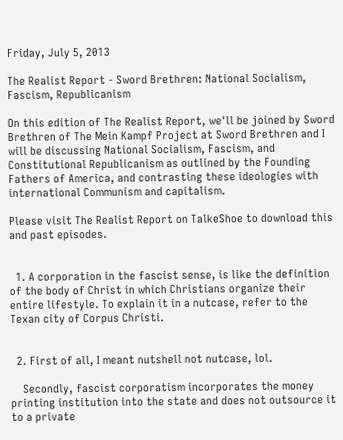Friday, July 5, 2013

The Realist Report - Sword Brethren: National Socialism, Fascism, Republicanism

On this edition of The Realist Report, we'll be joined by Sword Brethren of The Mein Kampf Project at Sword Brethren and I will be discussing National Socialism, Fascism, and Constitutional Republicanism as outlined by the Founding Fathers of America, and contrasting these ideologies with international Communism and capitalism.

Please visit The Realist Report on TalkeShoe to download this and past episodes.


  1. A corporation in the fascist sense, is like the definition of the body of Christ in which Christians organize their entire lifestyle. To explain it in a nutcase, refer to the Texan city of Corpus Christi.


  2. First of all, I meant nutshell not nutcase, lol.

    Secondly, fascist corporatism incorporates the money printing institution into the state and does not outsource it to a private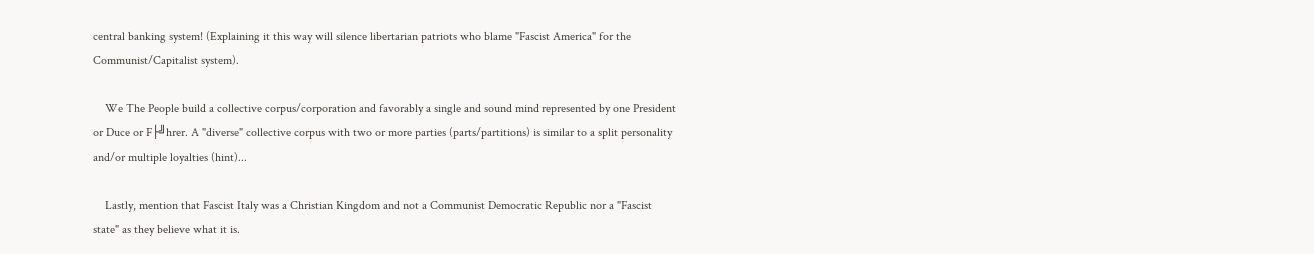central banking system! (Explaining it this way will silence libertarian patriots who blame "Fascist America" for the Communist/Capitalist system).

    We The People build a collective corpus/corporation and favorably a single and sound mind represented by one President or Duce or F├╝hrer. A "diverse" collective corpus with two or more parties (parts/partitions) is similar to a split personality and/or multiple loyalties (hint)...

    Lastly, mention that Fascist Italy was a Christian Kingdom and not a Communist Democratic Republic nor a "Fascist state" as they believe what it is.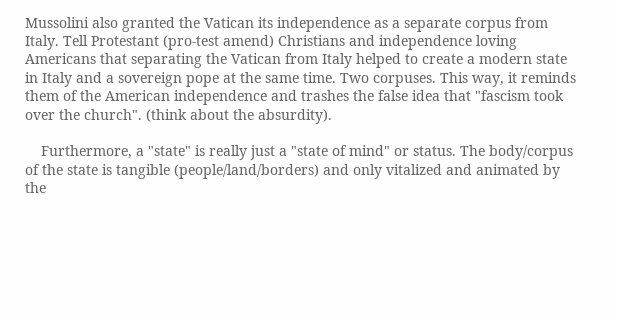Mussolini also granted the Vatican its independence as a separate corpus from Italy. Tell Protestant (pro-test amend) Christians and independence loving Americans that separating the Vatican from Italy helped to create a modern state in Italy and a sovereign pope at the same time. Two corpuses. This way, it reminds them of the American independence and trashes the false idea that "fascism took over the church". (think about the absurdity).

    Furthermore, a "state" is really just a "state of mind" or status. The body/corpus of the state is tangible (people/land/borders) and only vitalized and animated by the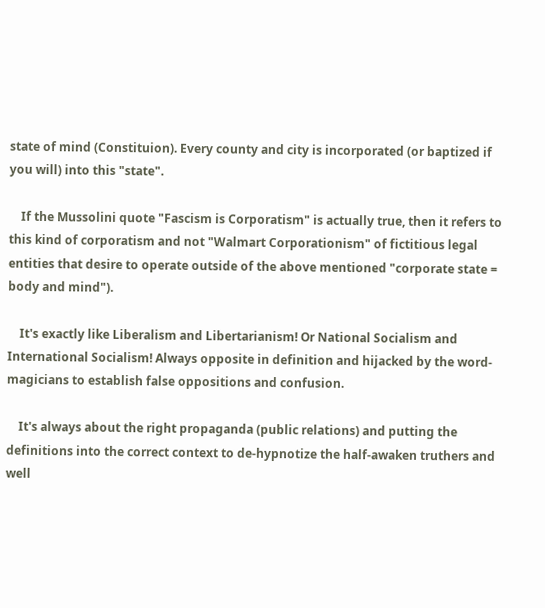state of mind (Constituion). Every county and city is incorporated (or baptized if you will) into this "state".

    If the Mussolini quote "Fascism is Corporatism" is actually true, then it refers to this kind of corporatism and not "Walmart Corporationism" of fictitious legal entities that desire to operate outside of the above mentioned "corporate state = body and mind").

    It's exactly like Liberalism and Libertarianism! Or National Socialism and International Socialism! Always opposite in definition and hijacked by the word-magicians to establish false oppositions and confusion.

    It's always about the right propaganda (public relations) and putting the definitions into the correct context to de-hypnotize the half-awaken truthers and well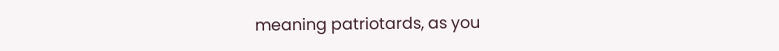meaning patriotards, as you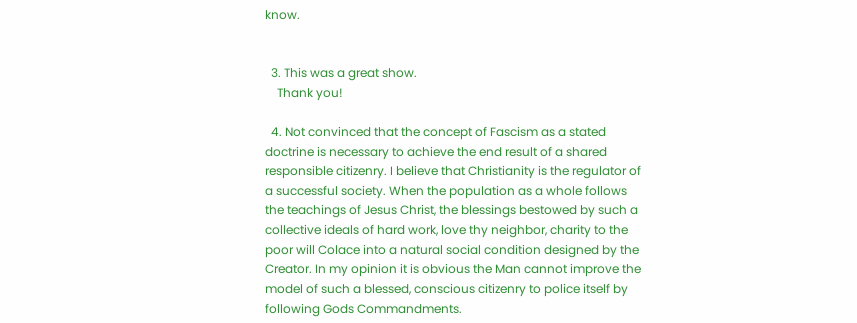know.


  3. This was a great show.
    Thank you!

  4. Not convinced that the concept of Fascism as a stated doctrine is necessary to achieve the end result of a shared responsible citizenry. I believe that Christianity is the regulator of a successful society. When the population as a whole follows the teachings of Jesus Christ, the blessings bestowed by such a collective ideals of hard work, love thy neighbor, charity to the poor will Colace into a natural social condition designed by the Creator. In my opinion it is obvious the Man cannot improve the model of such a blessed, conscious citizenry to police itself by following Gods Commandments.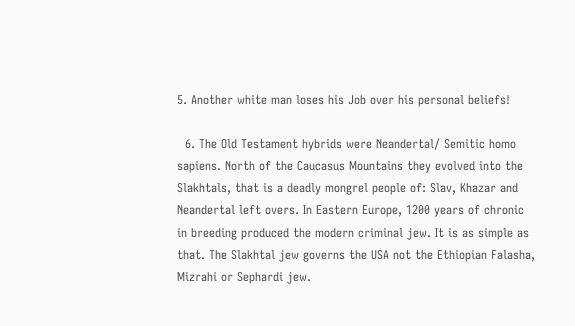5. Another white man loses his Job over his personal beliefs!

  6. The Old Testament hybrids were Neandertal/ Semitic homo sapiens. North of the Caucasus Mountains they evolved into the Slakhtals, that is a deadly mongrel people of: Slav, Khazar and Neandertal left overs. In Eastern Europe, 1200 years of chronic in breeding produced the modern criminal jew. It is as simple as that. The Slakhtal jew governs the USA not the Ethiopian Falasha, Mizrahi or Sephardi jew.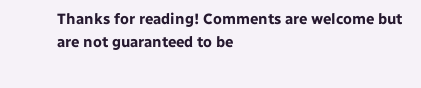Thanks for reading! Comments are welcome but are not guaranteed to be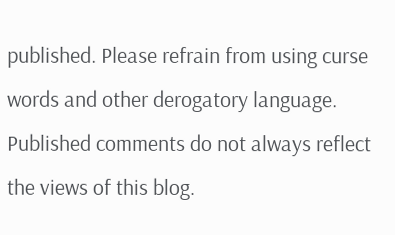published. Please refrain from using curse words and other derogatory language. Published comments do not always reflect the views of this blog.